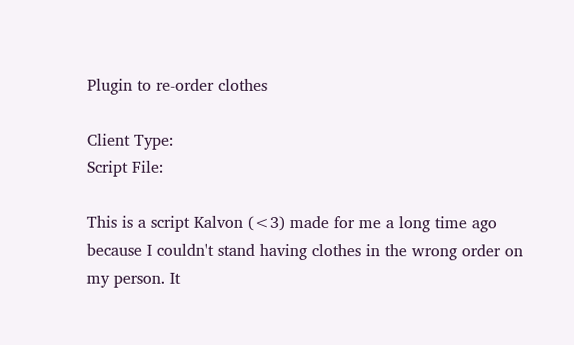Plugin to re-order clothes

Client Type:
Script File:

This is a script Kalvon (<3) made for me a long time ago because I couldn't stand having clothes in the wrong order on my person. It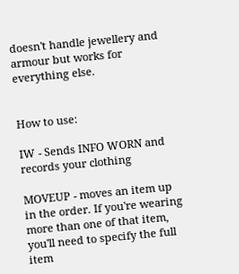doesn't handle jewellery and armour but works for everything else.


How to use:

IW - Sends INFO WORN and records your clothing

MOVEUP - moves an item up in the order. If you're wearing more than one of that item, you'll need to specify the full item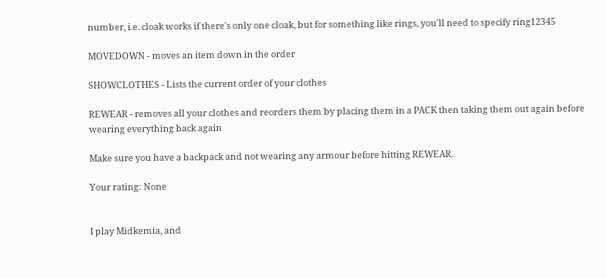number, i.e. cloak works if there's only one cloak, but for something like rings, you'll need to specify ring12345

MOVEDOWN - moves an item down in the order

SHOWCLOTHES - Lists the current order of your clothes

REWEAR - removes all your clothes and reorders them by placing them in a PACK then taking them out again before wearing everything back again

Make sure you have a backpack and not wearing any armour before hitting REWEAR.

Your rating: None


I play Midkemia, and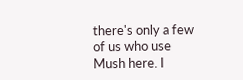there's only a few of us who use Mush here. I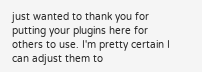just wanted to thank you for putting your plugins here for others to use. I'm pretty certain I can adjust them to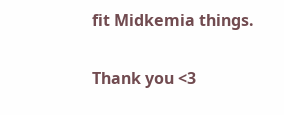fit Midkemia things.


Thank you <3